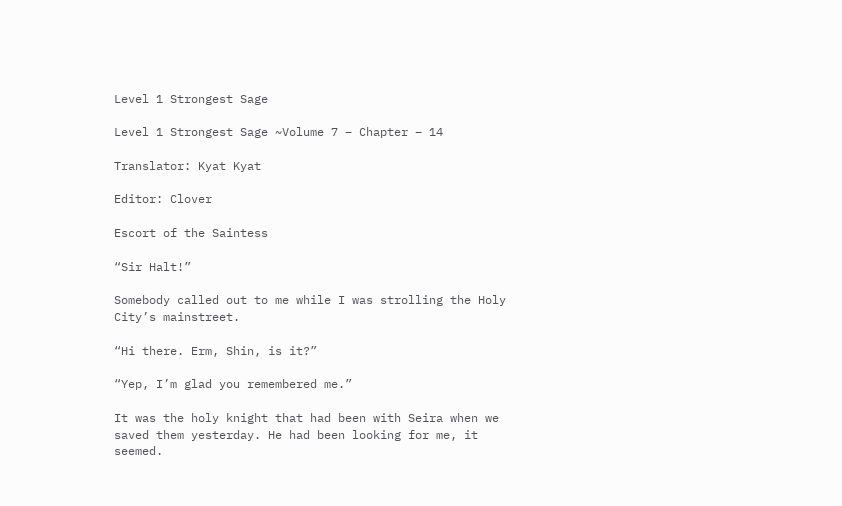Level 1 Strongest Sage

Level 1 Strongest Sage ~Volume 7 – Chapter – 14

Translator: Kyat Kyat

Editor: Clover

Escort of the Saintess

“Sir Halt!”

Somebody called out to me while I was strolling the Holy City’s mainstreet.

“Hi there. Erm, Shin, is it?”

“Yep, I’m glad you remembered me.”

It was the holy knight that had been with Seira when we saved them yesterday. He had been looking for me, it seemed.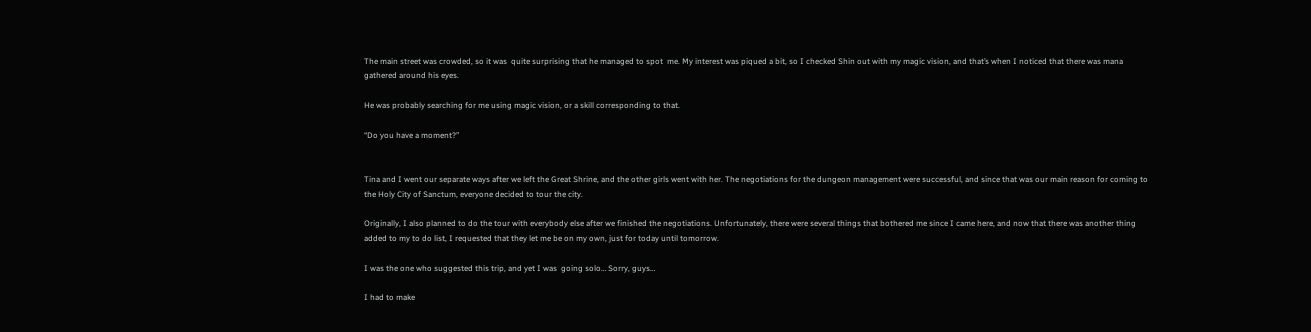The main street was crowded, so it was  quite surprising that he managed to spot  me. My interest was piqued a bit, so I checked Shin out with my magic vision, and that’s when I noticed that there was mana gathered around his eyes.

He was probably searching for me using magic vision, or a skill corresponding to that.

“Do you have a moment?”


Tina and I went our separate ways after we left the Great Shrine, and the other girls went with her. The negotiations for the dungeon management were successful, and since that was our main reason for coming to the Holy City of Sanctum, everyone decided to tour the city.

Originally, I also planned to do the tour with everybody else after we finished the negotiations. Unfortunately, there were several things that bothered me since I came here, and now that there was another thing added to my to do list, I requested that they let me be on my own, just for today until tomorrow.

I was the one who suggested this trip, and yet I was  going solo… Sorry, guys…

I had to make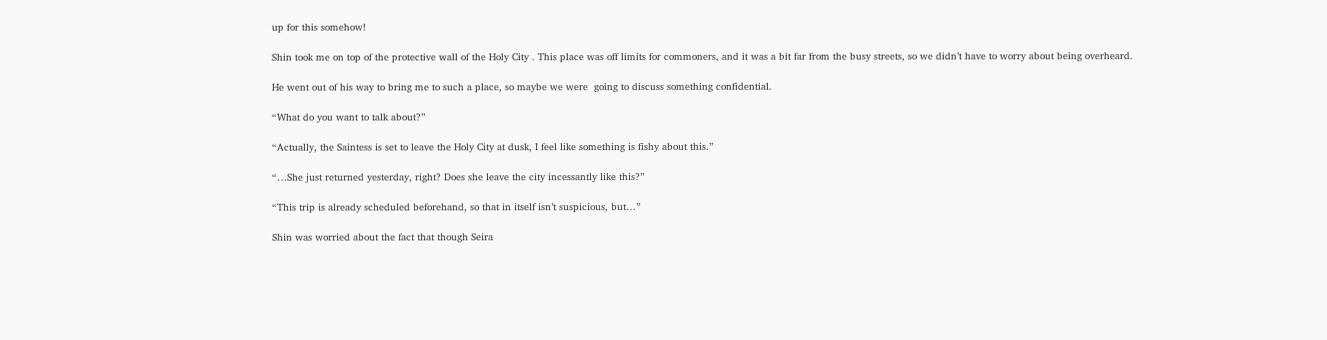up for this somehow!

Shin took me on top of the protective wall of the Holy City . This place was off limits for commoners, and it was a bit far from the busy streets, so we didn’t have to worry about being overheard.

He went out of his way to bring me to such a place, so maybe we were  going to discuss something confidential.

“What do you want to talk about?”

“Actually, the Saintess is set to leave the Holy City at dusk, I feel like something is fishy about this.”

“…She just returned yesterday, right? Does she leave the city incessantly like this?”

“This trip is already scheduled beforehand, so that in itself isn’t suspicious, but…”

Shin was worried about the fact that though Seira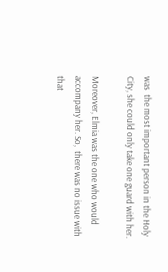was  the most important person in the Holy City, she could only take one guard with her.

Moreover, Elmia was the one who would accompany her. So,  there was no issue with that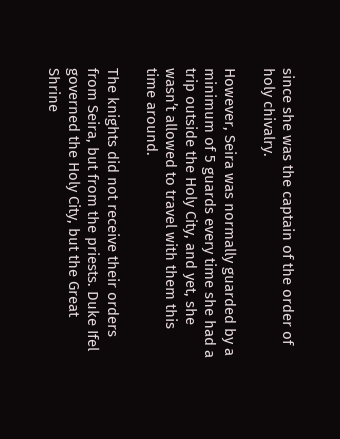since she was the captain of the order of holy chivalry.

However, Seira was normally guarded by a minimum of 5 guards every time she had a trip outside the Holy City, and yet, she wasn’t allowed to travel with them this time around.

The knights did not receive their orders from Seira, but from the priests. Duke Ifel governed the Holy City, but the Great Shrine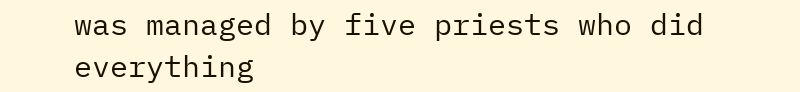was managed by five priests who did everything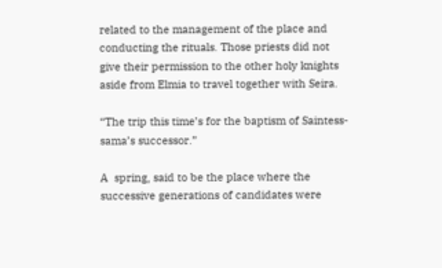related to the management of the place and conducting the rituals. Those priests did not give their permission to the other holy knights aside from Elmia to travel together with Seira.

“The trip this time’s for the baptism of Saintess-sama’s successor.”

A  spring, said to be the place where the successive generations of candidates were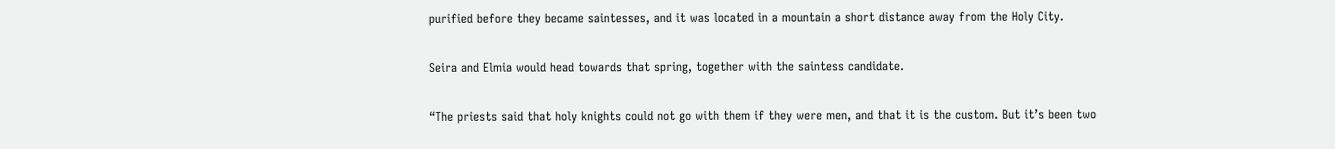purified before they became saintesses, and it was located in a mountain a short distance away from the Holy City.

Seira and Elmia would head towards that spring, together with the saintess candidate.

“The priests said that holy knights could not go with them if they were men, and that it is the custom. But it’s been two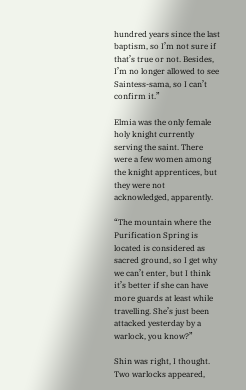hundred years since the last baptism, so I’m not sure if that’s true or not. Besides, I’m no longer allowed to see Saintess-sama, so I can’t confirm it.”

Elmia was the only female holy knight currently serving the saint. There were a few women among the knight apprentices, but they were not acknowledged, apparently.

“The mountain where the Purification Spring is located is considered as sacred ground, so I get why we can’t enter, but I think it’s better if she can have more guards at least while travelling. She’s just been attacked yesterday by a warlock, you know?”

Shin was right, I thought. Two warlocks appeared,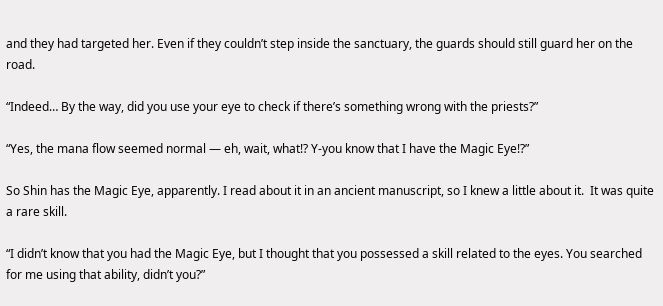and they had targeted her. Even if they couldn’t step inside the sanctuary, the guards should still guard her on the road.

“Indeed… By the way, did you use your eye to check if there’s something wrong with the priests?”

“Yes, the mana flow seemed normal — eh, wait, what!? Y-you know that I have the Magic Eye!?”

So Shin has the Magic Eye, apparently. I read about it in an ancient manuscript, so I knew a little about it.  It was quite a rare skill.

“I didn’t know that you had the Magic Eye, but I thought that you possessed a skill related to the eyes. You searched for me using that ability, didn’t you?”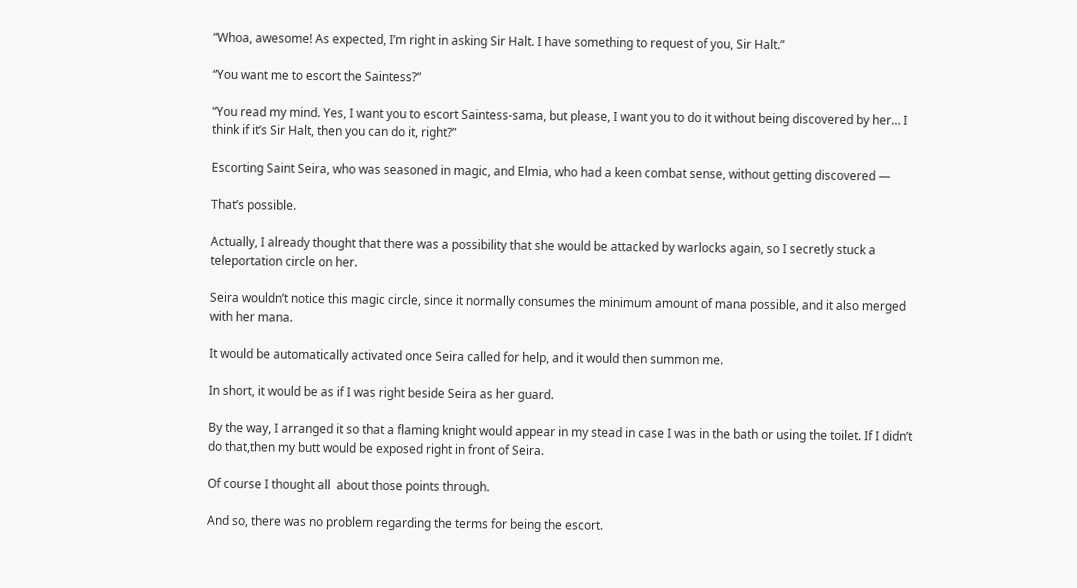“Whoa, awesome! As expected, I’m right in asking Sir Halt. I have something to request of you, Sir Halt.”

“You want me to escort the Saintess?”

“You read my mind. Yes, I want you to escort Saintess-sama, but please, I want you to do it without being discovered by her… I think if it’s Sir Halt, then you can do it, right?”

Escorting Saint Seira, who was seasoned in magic, and Elmia, who had a keen combat sense, without getting discovered —

That’s possible.

Actually, I already thought that there was a possibility that she would be attacked by warlocks again, so I secretly stuck a teleportation circle on her.

Seira wouldn’t notice this magic circle, since it normally consumes the minimum amount of mana possible, and it also merged with her mana.

It would be automatically activated once Seira called for help, and it would then summon me.

In short, it would be as if I was right beside Seira as her guard.

By the way, I arranged it so that a flaming knight would appear in my stead in case I was in the bath or using the toilet. If I didn’t do that,then my butt would be exposed right in front of Seira.

Of course I thought all  about those points through.

And so, there was no problem regarding the terms for being the escort.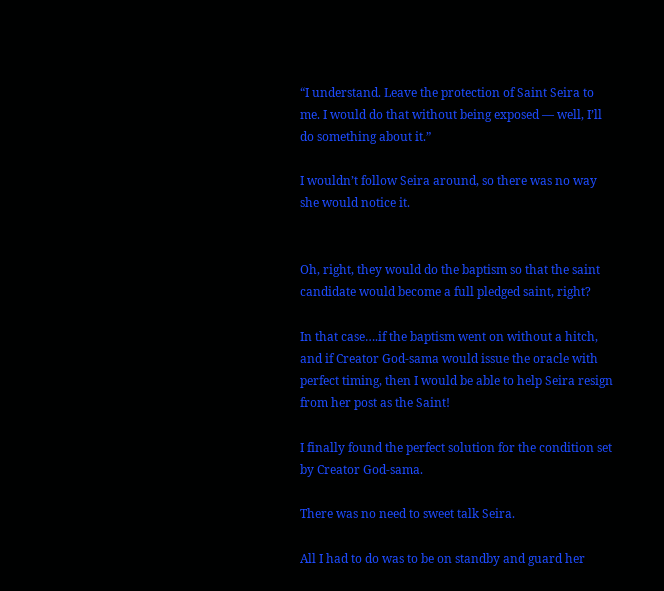“I understand. Leave the protection of Saint Seira to me. I would do that without being exposed — well, I’ll do something about it.”

I wouldn’t follow Seira around, so there was no way she would notice it.


Oh, right, they would do the baptism so that the saint candidate would become a full pledged saint, right?

In that case….if the baptism went on without a hitch, and if Creator God-sama would issue the oracle with perfect timing, then I would be able to help Seira resign from her post as the Saint!

I finally found the perfect solution for the condition set by Creator God-sama.

There was no need to sweet talk Seira.

All I had to do was to be on standby and guard her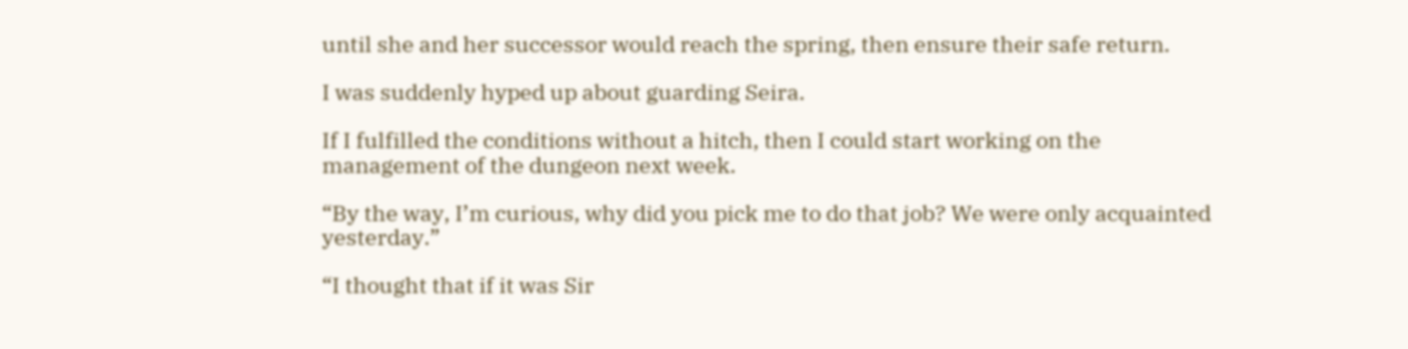until she and her successor would reach the spring, then ensure their safe return.

I was suddenly hyped up about guarding Seira.

If I fulfilled the conditions without a hitch, then I could start working on the management of the dungeon next week.

“By the way, I’m curious, why did you pick me to do that job? We were only acquainted yesterday.”

“I thought that if it was Sir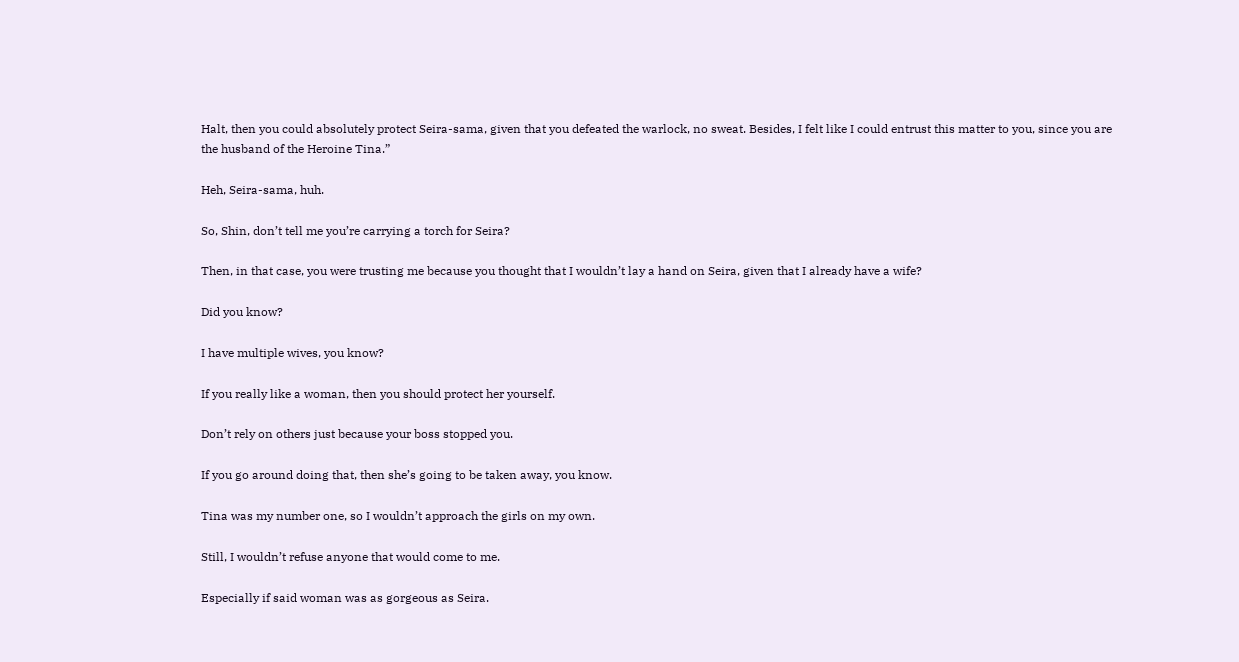Halt, then you could absolutely protect Seira-sama, given that you defeated the warlock, no sweat. Besides, I felt like I could entrust this matter to you, since you are the husband of the Heroine Tina.”

Heh, Seira-sama, huh.

So, Shin, don’t tell me you’re carrying a torch for Seira?

Then, in that case, you were trusting me because you thought that I wouldn’t lay a hand on Seira, given that I already have a wife?

Did you know?

I have multiple wives, you know?

If you really like a woman, then you should protect her yourself.

Don’t rely on others just because your boss stopped you.

If you go around doing that, then she’s going to be taken away, you know.

Tina was my number one, so I wouldn’t approach the girls on my own.

Still, I wouldn’t refuse anyone that would come to me.

Especially if said woman was as gorgeous as Seira.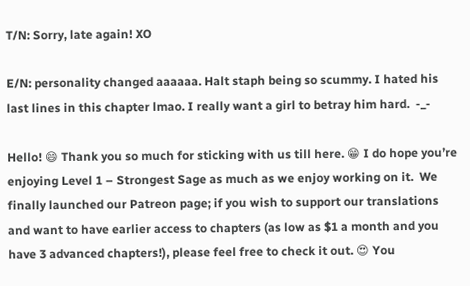T/N: Sorry, late again! XO

E/N: personality changed aaaaaa. Halt staph being so scummy. I hated his last lines in this chapter lmao. I really want a girl to betray him hard.  -_-

Hello! 😄 Thank you so much for sticking with us till here. 😁 I do hope you’re enjoying Level 1 – Strongest Sage as much as we enjoy working on it.  We finally launched our Patreon page; if you wish to support our translations and want to have earlier access to chapters (as low as $1 a month and you have 3 advanced chapters!), please feel free to check it out. 😍 You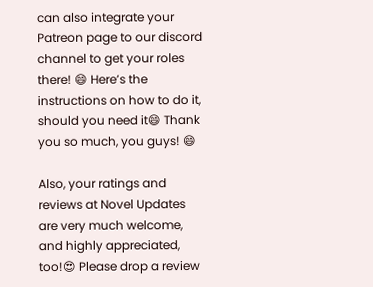can also integrate your Patreon page to our discord channel to get your roles there! 😄 Here’s the instructions on how to do it, should you need it😄 Thank you so much, you guys! 😄

Also, your ratings and reviews at Novel Updates are very much welcome, and highly appreciated, too!😍 Please drop a review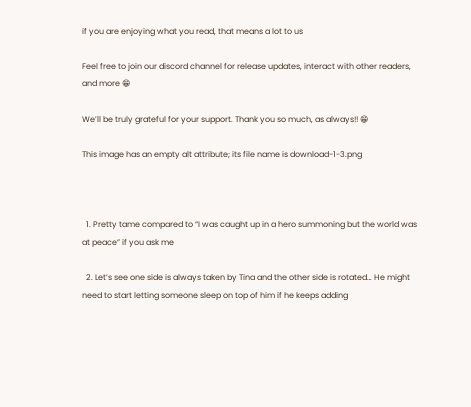if you are enjoying what you read, that means a lot to us

Feel free to join our discord channel for release updates, interact with other readers, and more 😁

We’ll be truly grateful for your support. Thank you so much, as always!! 😁

This image has an empty alt attribute; its file name is download-1-3.png



  1. Pretty tame compared to “I was caught up in a hero summoning but the world was at peace” if you ask me

  2. Let’s see one side is always taken by Tina and the other side is rotated… He might need to start letting someone sleep on top of him if he keeps adding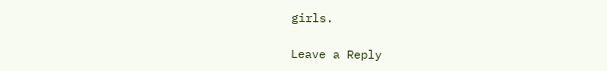girls.

Leave a Reply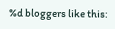%d bloggers like this: